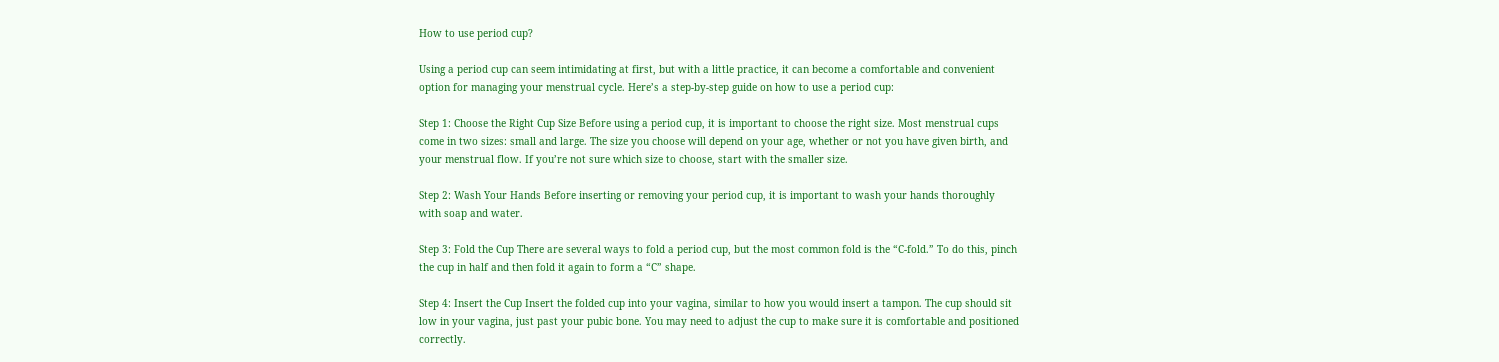How to use period cup?

Using a period cup can seem intimidating at first, but with a little practice, it can become a comfortable and convenient option for managing your menstrual cycle. Here’s a step-by-step guide on how to use a period cup:

Step 1: Choose the Right Cup Size Before using a period cup, it is important to choose the right size. Most menstrual cups come in two sizes: small and large. The size you choose will depend on your age, whether or not you have given birth, and your menstrual flow. If you’re not sure which size to choose, start with the smaller size.

Step 2: Wash Your Hands Before inserting or removing your period cup, it is important to wash your hands thoroughly with soap and water.

Step 3: Fold the Cup There are several ways to fold a period cup, but the most common fold is the “C-fold.” To do this, pinch the cup in half and then fold it again to form a “C” shape.

Step 4: Insert the Cup Insert the folded cup into your vagina, similar to how you would insert a tampon. The cup should sit low in your vagina, just past your pubic bone. You may need to adjust the cup to make sure it is comfortable and positioned correctly.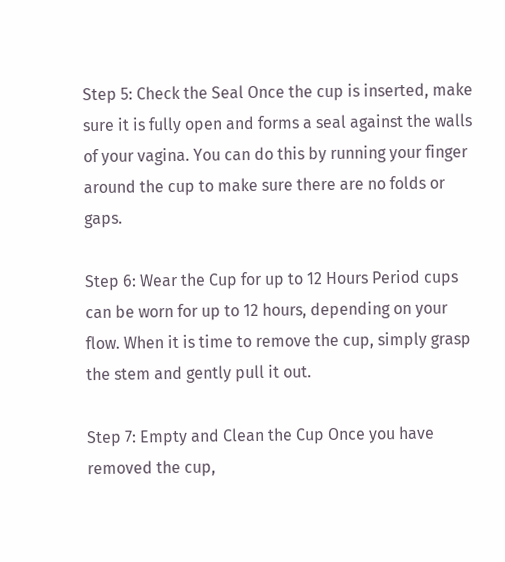Step 5: Check the Seal Once the cup is inserted, make sure it is fully open and forms a seal against the walls of your vagina. You can do this by running your finger around the cup to make sure there are no folds or gaps.

Step 6: Wear the Cup for up to 12 Hours Period cups can be worn for up to 12 hours, depending on your flow. When it is time to remove the cup, simply grasp the stem and gently pull it out.

Step 7: Empty and Clean the Cup Once you have removed the cup,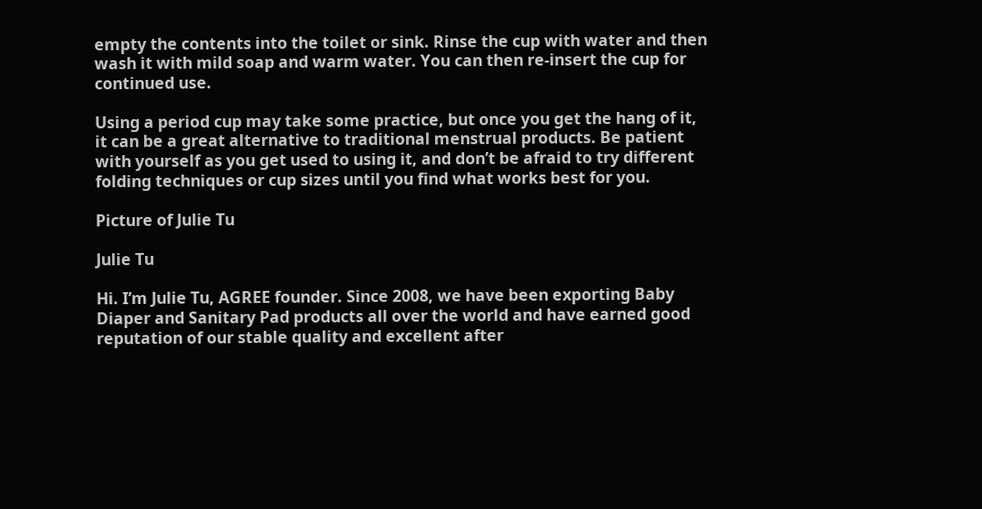empty the contents into the toilet or sink. Rinse the cup with water and then wash it with mild soap and warm water. You can then re-insert the cup for continued use.

Using a period cup may take some practice, but once you get the hang of it, it can be a great alternative to traditional menstrual products. Be patient with yourself as you get used to using it, and don’t be afraid to try different folding techniques or cup sizes until you find what works best for you.

Picture of Julie Tu

Julie Tu

Hi. I’m Julie Tu, AGREE founder. Since 2008, we have been exporting Baby Diaper and Sanitary Pad products all over the world and have earned good reputation of our stable quality and excellent after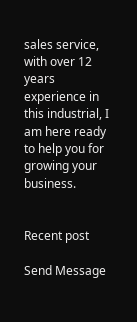sales service, with over 12 years experience in this industrial, I am here ready to help you for growing your business.


Recent post

Send Message